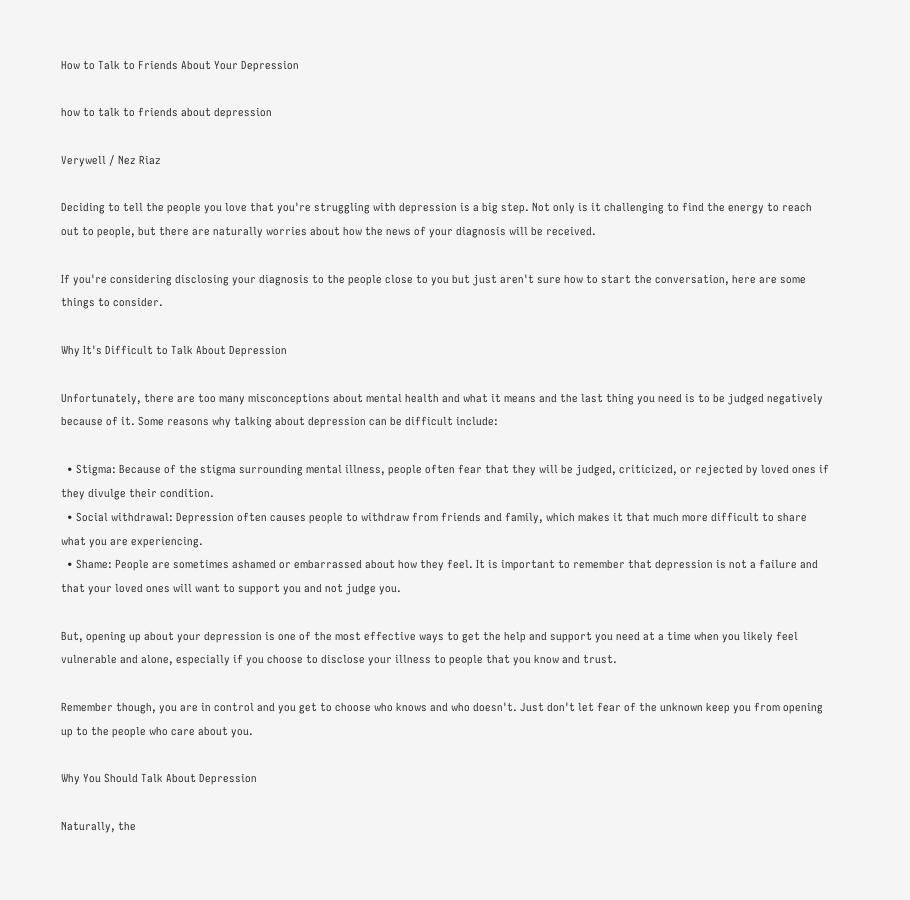How to Talk to Friends About Your Depression

how to talk to friends about depression

Verywell / Nez Riaz

Deciding to tell the people you love that you're struggling with depression is a big step. Not only is it challenging to find the energy to reach out to people, but there are naturally worries about how the news of your diagnosis will be received.

If you're considering disclosing your diagnosis to the people close to you but just aren't sure how to start the conversation, here are some things to consider.

Why It's Difficult to Talk About Depression

Unfortunately, there are too many misconceptions about mental health and what it means and the last thing you need is to be judged negatively because of it. Some reasons why talking about depression can be difficult include:

  • Stigma: Because of the stigma surrounding mental illness, people often fear that they will be judged, criticized, or rejected by loved ones if they divulge their condition.
  • Social withdrawal: Depression often causes people to withdraw from friends and family, which makes it that much more difficult to share what you are experiencing.
  • Shame: People are sometimes ashamed or embarrassed about how they feel. It is important to remember that depression is not a failure and that your loved ones will want to support you and not judge you.

But, opening up about your depression is one of the most effective ways to get the help and support you need at a time when you likely feel vulnerable and alone, especially if you choose to disclose your illness to people that you know and trust.

Remember though, you are in control and you get to choose who knows and who doesn't. Just don't let fear of the unknown keep you from opening up to the people who care about you.

Why You Should Talk About Depression

Naturally, the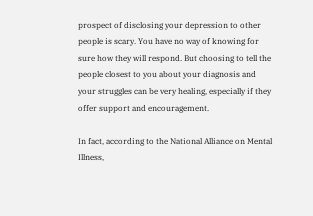prospect of disclosing your depression to other people is scary. You have no way of knowing for sure how they will respond. But choosing to tell the people closest to you about your diagnosis and your struggles can be very healing, especially if they offer support and encouragement.

In fact, according to the National Alliance on Mental Illness,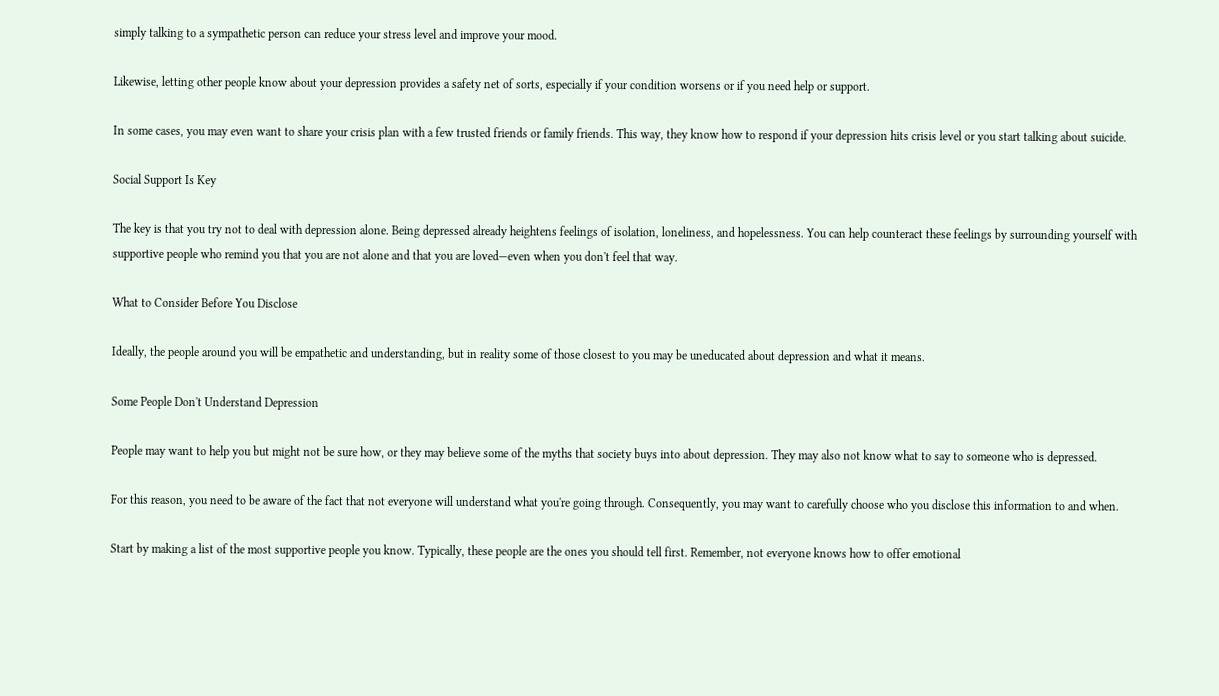simply talking to a sympathetic person can reduce your stress level and improve your mood.

Likewise, letting other people know about your depression provides a safety net of sorts, especially if your condition worsens or if you need help or support.

In some cases, you may even want to share your crisis plan with a few trusted friends or family friends. This way, they know how to respond if your depression hits crisis level or you start talking about suicide.

Social Support Is Key

The key is that you try not to deal with depression alone. Being depressed already heightens feelings of isolation, loneliness, and hopelessness. You can help counteract these feelings by surrounding yourself with supportive people who remind you that you are not alone and that you are loved—even when you don't feel that way.

What to Consider Before You Disclose

Ideally, the people around you will be empathetic and understanding, but in reality some of those closest to you may be uneducated about depression and what it means.

Some People Don't Understand Depression

People may want to help you but might not be sure how, or they may believe some of the myths that society buys into about depression. They may also not know what to say to someone who is depressed.

For this reason, you need to be aware of the fact that not everyone will understand what you're going through. Consequently, you may want to carefully choose who you disclose this information to and when.

Start by making a list of the most supportive people you know. Typically, these people are the ones you should tell first. Remember, not everyone knows how to offer emotional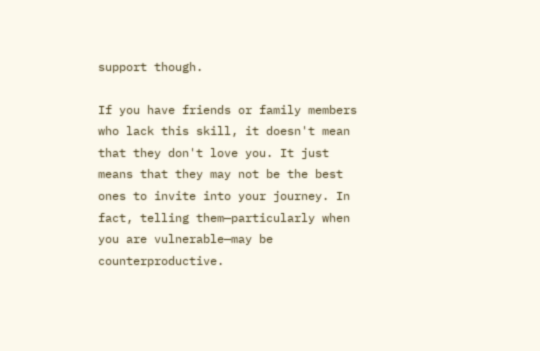support though.

If you have friends or family members who lack this skill, it doesn't mean that they don't love you. It just means that they may not be the best ones to invite into your journey. In fact, telling them—particularly when you are vulnerable—may be counterproductive.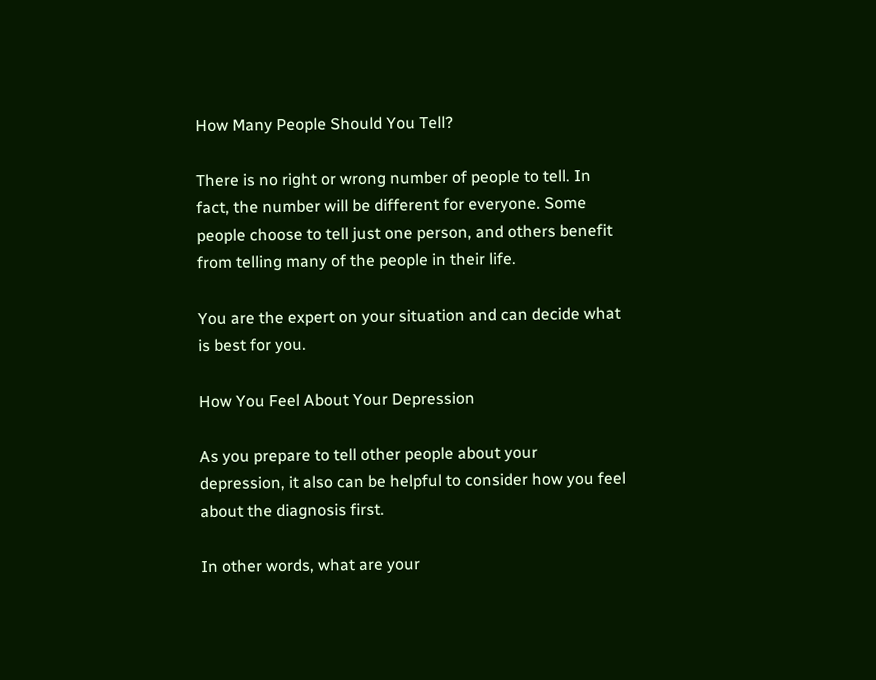How Many People Should You Tell?

There is no right or wrong number of people to tell. In fact, the number will be different for everyone. Some people choose to tell just one person, and others benefit from telling many of the people in their life.

You are the expert on your situation and can decide what is best for you.

How You Feel About Your Depression

As you prepare to tell other people about your depression, it also can be helpful to consider how you feel about the diagnosis first.

In other words, what are your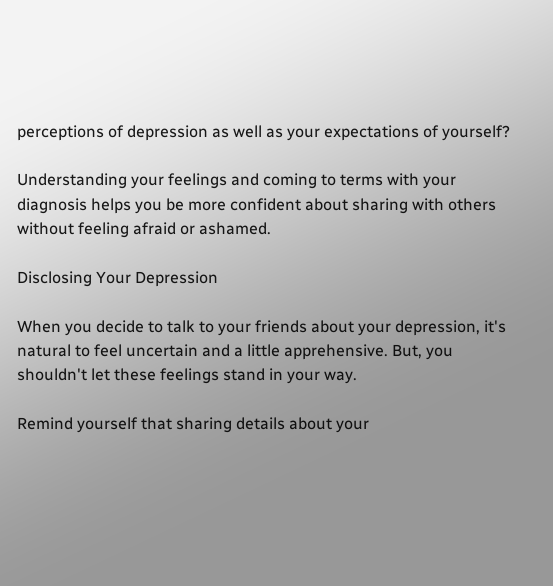perceptions of depression as well as your expectations of yourself?

Understanding your feelings and coming to terms with your diagnosis helps you be more confident about sharing with others without feeling afraid or ashamed.

Disclosing Your Depression

When you decide to talk to your friends about your depression, it's natural to feel uncertain and a little apprehensive. But, you shouldn't let these feelings stand in your way.

Remind yourself that sharing details about your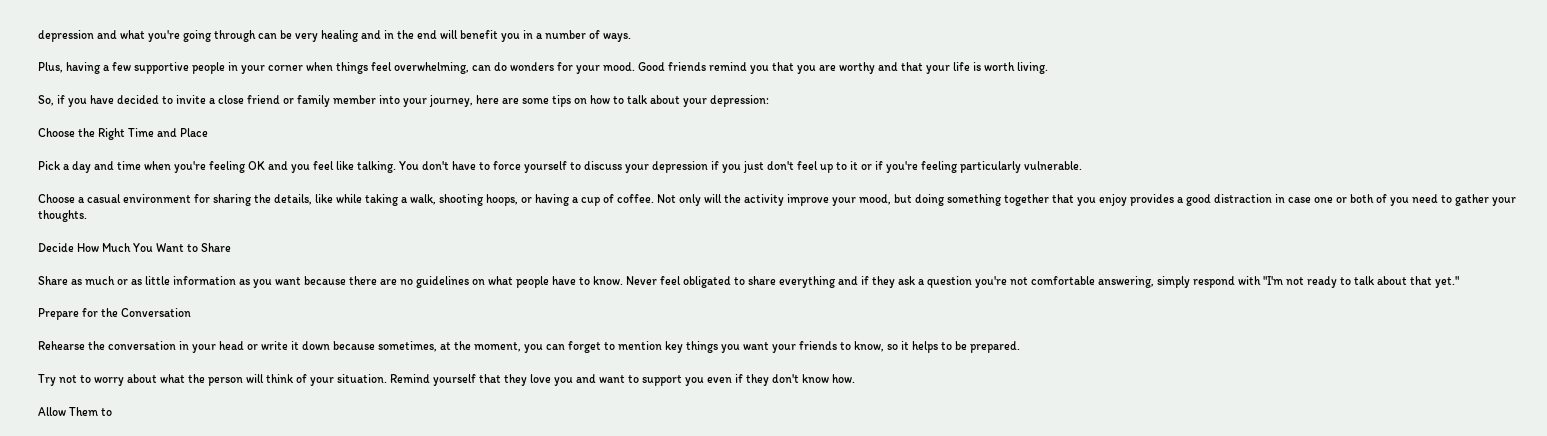depression and what you're going through can be very healing and in the end will benefit you in a number of ways.

Plus, having a few supportive people in your corner when things feel overwhelming, can do wonders for your mood. Good friends remind you that you are worthy and that your life is worth living.

So, if you have decided to invite a close friend or family member into your journey, here are some tips on how to talk about your depression:

Choose the Right Time and Place

Pick a day and time when you're feeling OK and you feel like talking. You don't have to force yourself to discuss your depression if you just don't feel up to it or if you're feeling particularly vulnerable.

Choose a casual environment for sharing the details, like while taking a walk, shooting hoops, or having a cup of coffee. Not only will the activity improve your mood, but doing something together that you enjoy provides a good distraction in case one or both of you need to gather your thoughts.

Decide How Much You Want to Share

Share as much or as little information as you want because there are no guidelines on what people have to know. Never feel obligated to share everything and if they ask a question you're not comfortable answering, simply respond with "I'm not ready to talk about that yet."

Prepare for the Conversation

Rehearse the conversation in your head or write it down because sometimes, at the moment, you can forget to mention key things you want your friends to know, so it helps to be prepared.

Try not to worry about what the person will think of your situation. Remind yourself that they love you and want to support you even if they don't know how.

Allow Them to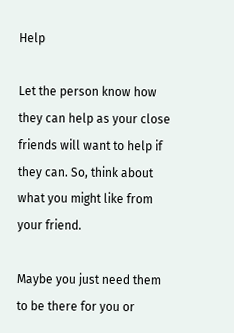Help

Let the person know how they can help as your close friends will want to help if they can. So, think about what you might like from your friend.

Maybe you just need them to be there for you or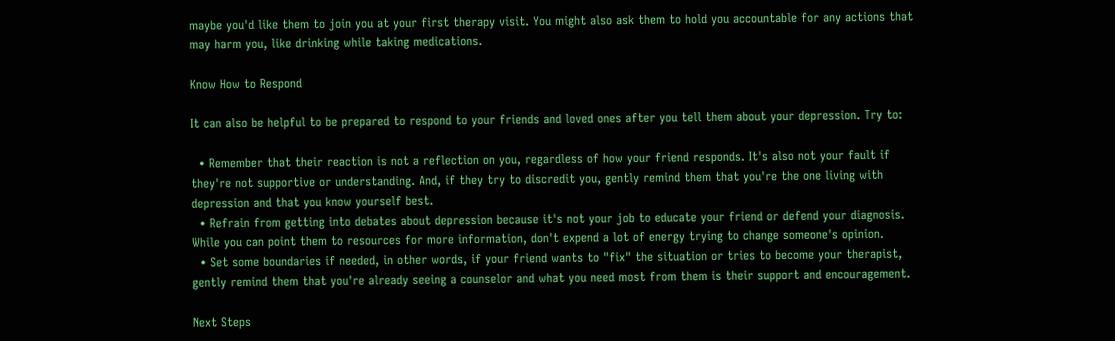maybe you'd like them to join you at your first therapy visit. You might also ask them to hold you accountable for any actions that may harm you, like drinking while taking medications.

Know How to Respond

It can also be helpful to be prepared to respond to your friends and loved ones after you tell them about your depression. Try to:

  • Remember that their reaction is not a reflection on you, regardless of how your friend responds. It's also not your fault if they're not supportive or understanding. And, if they try to discredit you, gently remind them that you're the one living with depression and that you know yourself best.
  • Refrain from getting into debates about depression because it's not your job to educate your friend or defend your diagnosis. While you can point them to resources for more information, don't expend a lot of energy trying to change someone's opinion.
  • Set some boundaries if needed, in other words, if your friend wants to "fix" the situation or tries to become your therapist, gently remind them that you're already seeing a counselor and what you need most from them is their support and encouragement.

Next Steps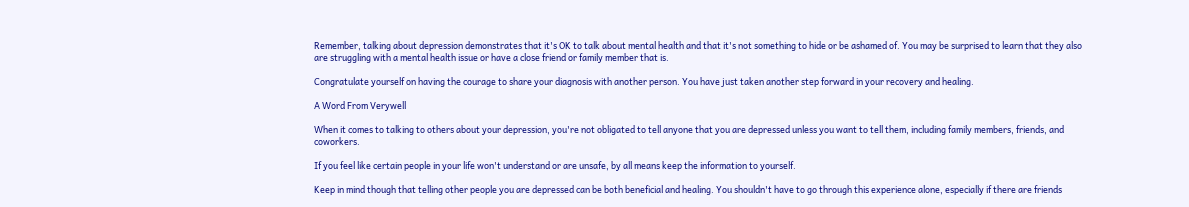Remember, talking about depression demonstrates that it's OK to talk about mental health and that it's not something to hide or be ashamed of. You may be surprised to learn that they also are struggling with a mental health issue or have a close friend or family member that is.

Congratulate yourself on having the courage to share your diagnosis with another person. You have just taken another step forward in your recovery and healing.

A Word From Verywell

When it comes to talking to others about your depression, you're not obligated to tell anyone that you are depressed unless you want to tell them, including family members, friends, and coworkers.

If you feel like certain people in your life won't understand or are unsafe, by all means keep the information to yourself.

Keep in mind though that telling other people you are depressed can be both beneficial and healing. You shouldn't have to go through this experience alone, especially if there are friends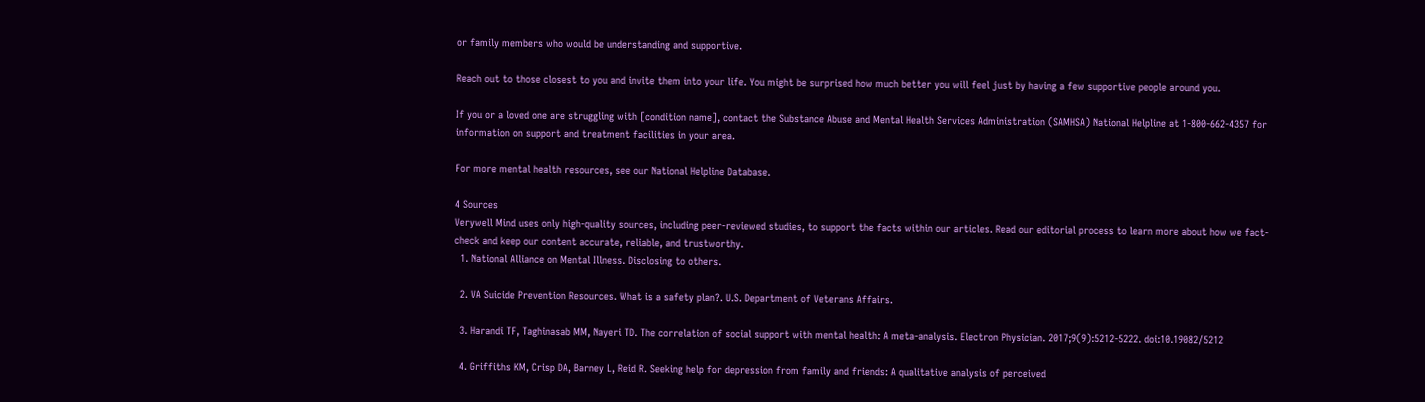or family members who would be understanding and supportive.

Reach out to those closest to you and invite them into your life. You might be surprised how much better you will feel just by having a few supportive people around you.

If you or a loved one are struggling with [condition name], contact the Substance Abuse and Mental Health Services Administration (SAMHSA) National Helpline at 1-800-662-4357 for information on support and treatment facilities in your area.

For more mental health resources, see our National Helpline Database.

4 Sources
Verywell Mind uses only high-quality sources, including peer-reviewed studies, to support the facts within our articles. Read our editorial process to learn more about how we fact-check and keep our content accurate, reliable, and trustworthy.
  1. National Alliance on Mental Illness. Disclosing to others.

  2. VA Suicide Prevention Resources. What is a safety plan?. U.S. Department of Veterans Affairs.

  3. Harandi TF, Taghinasab MM, Nayeri TD. The correlation of social support with mental health: A meta-analysis. Electron Physician. 2017;9(9):5212-5222. doi:10.19082/5212

  4. Griffiths KM, Crisp DA, Barney L, Reid R. Seeking help for depression from family and friends: A qualitative analysis of perceived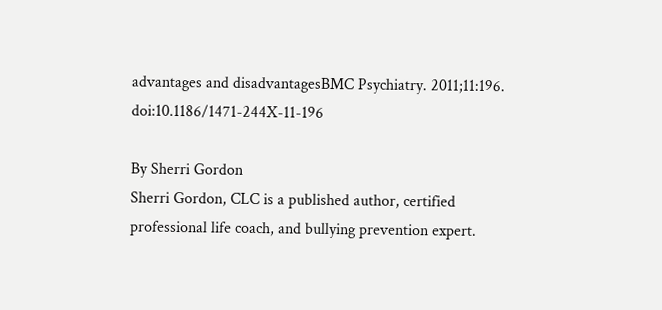advantages and disadvantagesBMC Psychiatry. 2011;11:196. doi:10.1186/1471-244X-11-196

By Sherri Gordon
Sherri Gordon, CLC is a published author, certified professional life coach, and bullying prevention expert.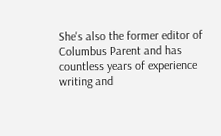She's also the former editor of Columbus Parent and has countless years of experience writing and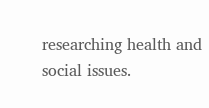researching health and social issues.